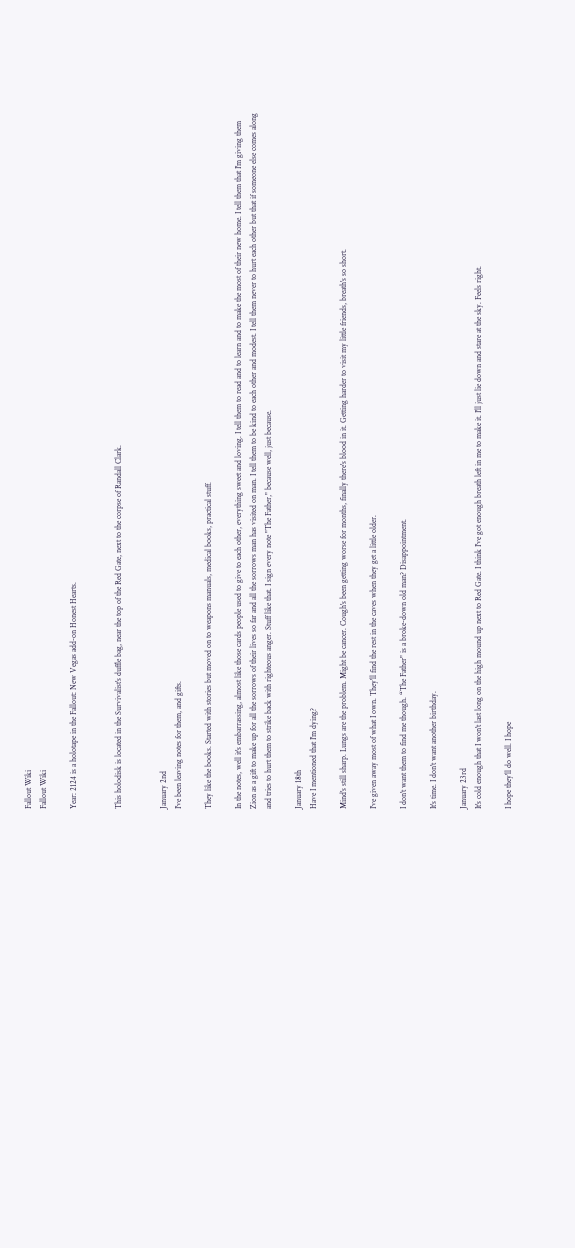Fallout Wiki
Fallout Wiki

Year: 2124 is a holotape in the Fallout: New Vegas add-on Honest Hearts.


This holodisk is located in the Survivalist's duffle bag, near the top of the Red Gate, next to the corpse of Randall Clark.


January 2nd
I've been leaving notes for them, and gifts.

They like the books. Started with stories but moved on to weapons manuals, medical books, practical stuff.

In the notes, well it's embarrassing, almost like those cards people used to give to each other, everything sweet and loving. I tell them to read and to learn and to make the most of their new home. I tell them that I'm giving them Zion as a gift to make up for all the sorrows of their lives so far and all the sorrows man has visited on man. I tell them to be kind to each other and modest. I tell them never to hurt each other but that if someone else comes along and tries to hurt them to strike back with righteous anger. Stuff like that. I sign every note "The Father," because well, just because.

January 18th
Have I mentioned that I'm dying?

Mind's still sharp. Lungs are the problem. Might be cancer. Cough's been getting worse for months, finally there's blood in it. Getting harder to visit my little friends, breath's so short.

I've given away most of what I own. They'll find the rest in the caves when they get a little older.

I don't want them to find me though. “The Father" is a broke-down old man? Disappointment.

It's time. I don't want another birthday.

January 23rd
It's cold enough that I won't last long on the high mound up next to Red Gate. I think I've got enough breath left in me to make it. I'll just lie down and stare at the sky. Feels right.

I hope they'll do well. I hope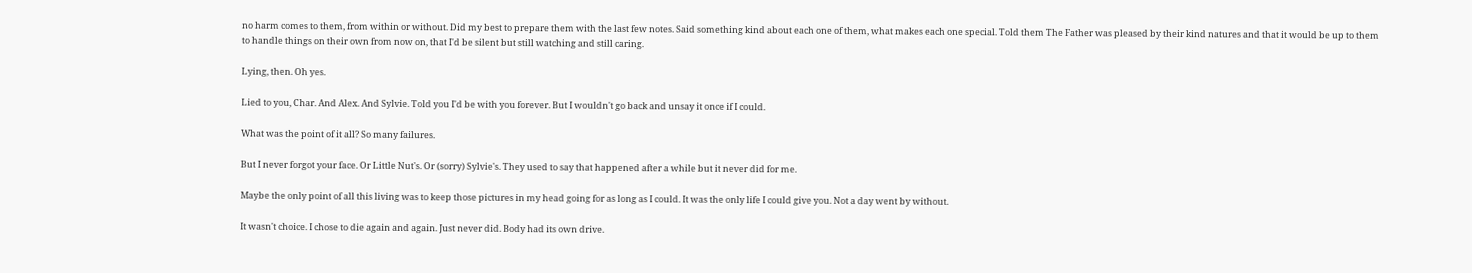no harm comes to them, from within or without. Did my best to prepare them with the last few notes. Said something kind about each one of them, what makes each one special. Told them The Father was pleased by their kind natures and that it would be up to them to handle things on their own from now on, that I'd be silent but still watching and still caring.

Lying, then. Oh yes.

Lied to you, Char. And Alex. And Sylvie. Told you I'd be with you forever. But I wouldn't go back and unsay it once if I could.

What was the point of it all? So many failures.

But I never forgot your face. Or Little Nut's. Or (sorry) Sylvie's. They used to say that happened after a while but it never did for me.

Maybe the only point of all this living was to keep those pictures in my head going for as long as I could. It was the only life I could give you. Not a day went by without.

It wasn't choice. I chose to die again and again. Just never did. Body had its own drive.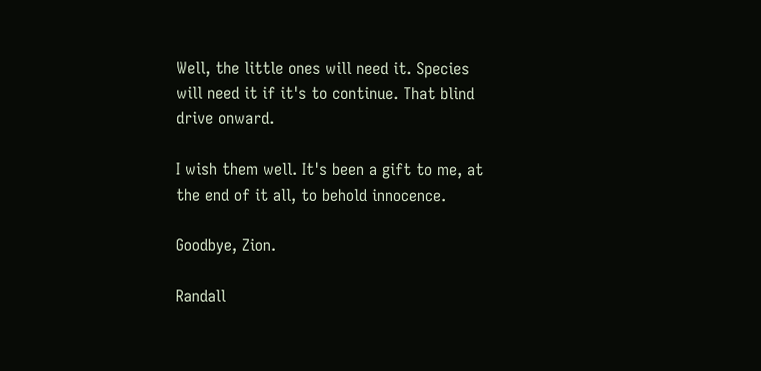Well, the little ones will need it. Species will need it if it's to continue. That blind drive onward.

I wish them well. It's been a gift to me, at the end of it all, to behold innocence.

Goodbye, Zion.

Randall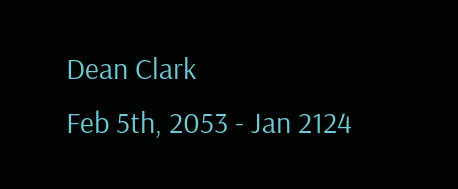Dean Clark
Feb 5th, 2053 - Jan 2124